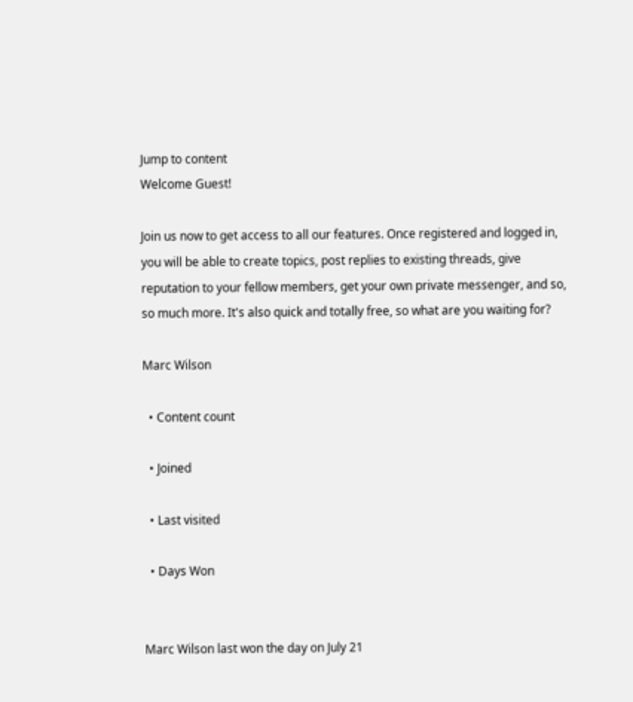Jump to content
Welcome Guest!

Join us now to get access to all our features. Once registered and logged in, you will be able to create topics, post replies to existing threads, give reputation to your fellow members, get your own private messenger, and so, so much more. It's also quick and totally free, so what are you waiting for?

Marc Wilson

  • Content count

  • Joined

  • Last visited

  • Days Won


Marc Wilson last won the day on July 21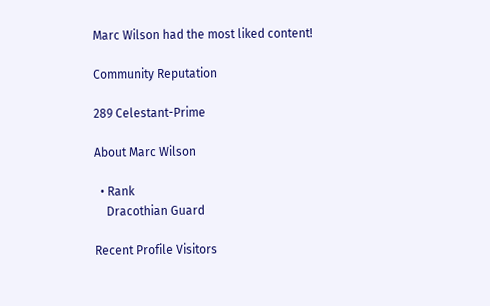Marc Wilson had the most liked content!

Community Reputation

289 Celestant-Prime

About Marc Wilson

  • Rank
    Dracothian Guard

Recent Profile Visitors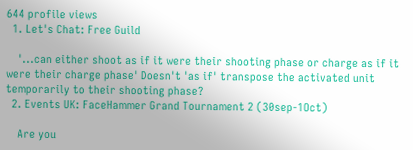644 profile views
  1. Let's Chat: Free Guild

    '...can either shoot as if it were their shooting phase or charge as if it were their charge phase' Doesn't 'as if' transpose the activated unit temporarily to their shooting phase?
  2. Events UK: FaceHammer Grand Tournament 2 (30sep-1Oct)

    Are you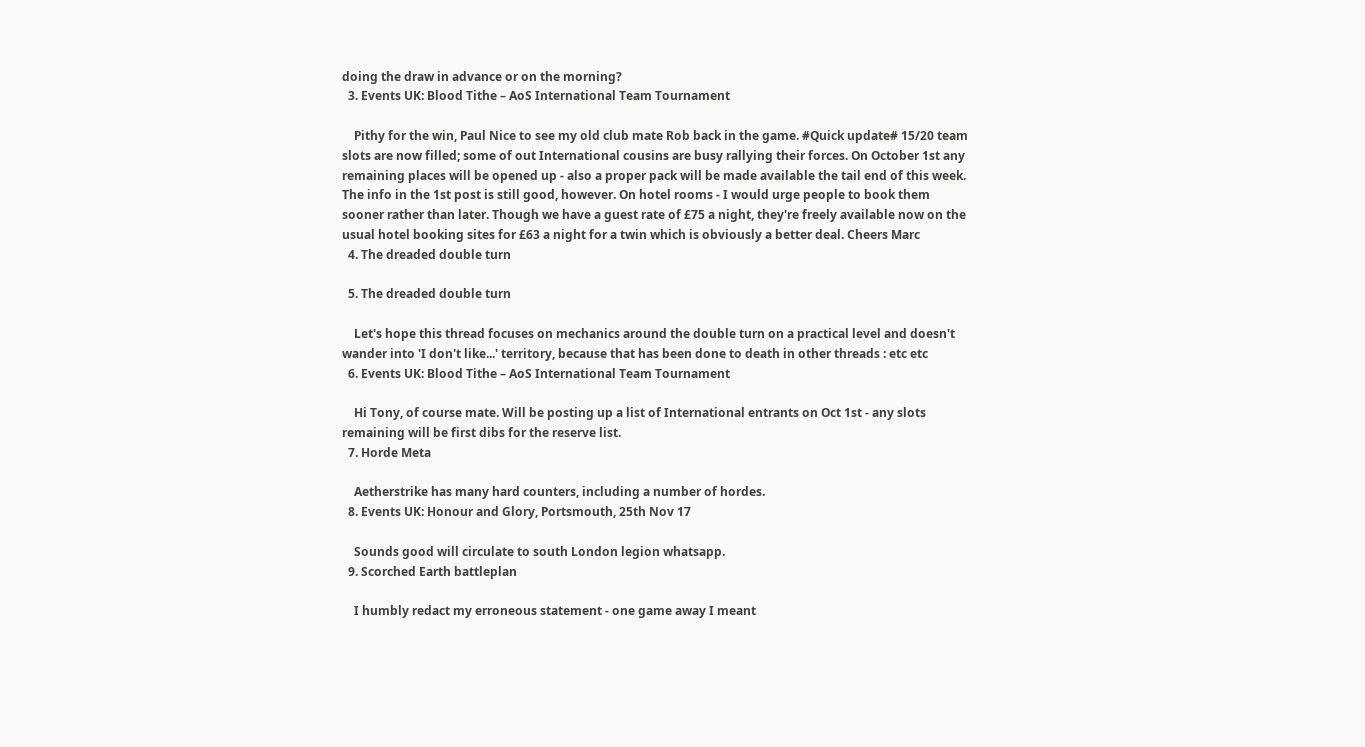doing the draw in advance or on the morning?
  3. Events UK: Blood Tithe – AoS International Team Tournament

    Pithy for the win, Paul Nice to see my old club mate Rob back in the game. #Quick update# 15/20 team slots are now filled; some of out International cousins are busy rallying their forces. On October 1st any remaining places will be opened up - also a proper pack will be made available the tail end of this week. The info in the 1st post is still good, however. On hotel rooms - I would urge people to book them sooner rather than later. Though we have a guest rate of £75 a night, they're freely available now on the usual hotel booking sites for £63 a night for a twin which is obviously a better deal. Cheers Marc
  4. The dreaded double turn

  5. The dreaded double turn

    Let's hope this thread focuses on mechanics around the double turn on a practical level and doesn't wander into 'I don't like...' territory, because that has been done to death in other threads : etc etc
  6. Events UK: Blood Tithe – AoS International Team Tournament

    Hi Tony, of course mate. Will be posting up a list of International entrants on Oct 1st - any slots remaining will be first dibs for the reserve list.
  7. Horde Meta

    Aetherstrike has many hard counters, including a number of hordes.
  8. Events UK: Honour and Glory, Portsmouth, 25th Nov 17

    Sounds good will circulate to south London legion whatsapp.
  9. Scorched Earth battleplan

    I humbly redact my erroneous statement - one game away I meant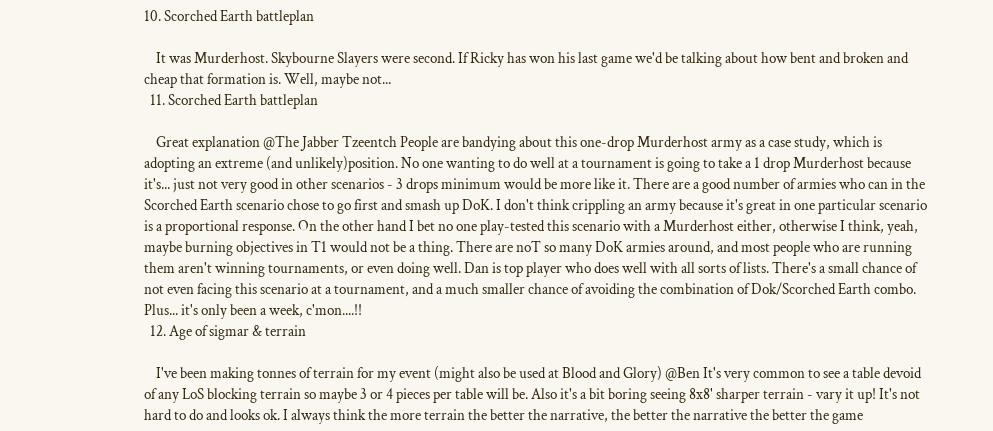10. Scorched Earth battleplan

    It was Murderhost. Skybourne Slayers were second. If Ricky has won his last game we'd be talking about how bent and broken and cheap that formation is. Well, maybe not...
  11. Scorched Earth battleplan

    Great explanation @The Jabber Tzeentch People are bandying about this one-drop Murderhost army as a case study, which is adopting an extreme (and unlikely)position. No one wanting to do well at a tournament is going to take a 1 drop Murderhost because it's... just not very good in other scenarios - 3 drops minimum would be more like it. There are a good number of armies who can in the Scorched Earth scenario chose to go first and smash up DoK. I don't think crippling an army because it's great in one particular scenario is a proportional response. On the other hand I bet no one play-tested this scenario with a Murderhost either, otherwise I think, yeah, maybe burning objectives in T1 would not be a thing. There are noT so many DoK armies around, and most people who are running them aren't winning tournaments, or even doing well. Dan is top player who does well with all sorts of lists. There's a small chance of not even facing this scenario at a tournament, and a much smaller chance of avoiding the combination of Dok/Scorched Earth combo. Plus... it's only been a week, c'mon....!!
  12. Age of sigmar & terrain

    I've been making tonnes of terrain for my event (might also be used at Blood and Glory) @Ben It's very common to see a table devoid of any LoS blocking terrain so maybe 3 or 4 pieces per table will be. Also it's a bit boring seeing 8x8' sharper terrain - vary it up! It's not hard to do and looks ok. I always think the more terrain the better the narrative, the better the narrative the better the game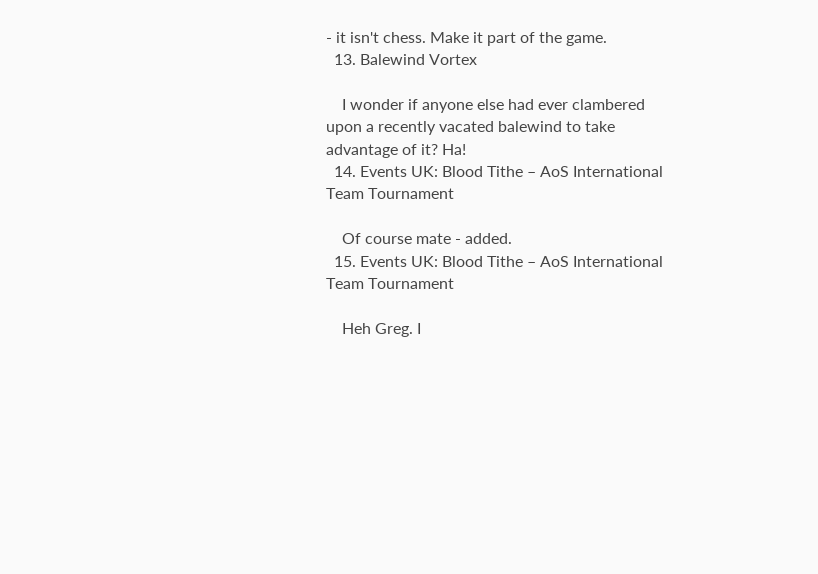- it isn't chess. Make it part of the game.
  13. Balewind Vortex

    I wonder if anyone else had ever clambered upon a recently vacated balewind to take advantage of it? Ha!
  14. Events UK: Blood Tithe – AoS International Team Tournament

    Of course mate - added.
  15. Events UK: Blood Tithe – AoS International Team Tournament

    Heh Greg. I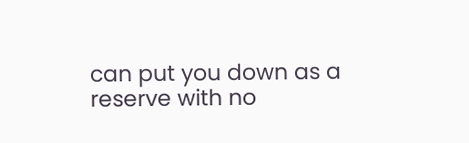can put you down as a reserve with no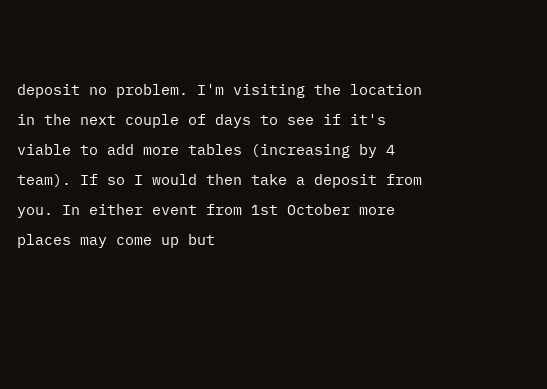deposit no problem. I'm visiting the location in the next couple of days to see if it's viable to add more tables (increasing by 4 team). If so I would then take a deposit from you. In either event from 1st October more places may come up but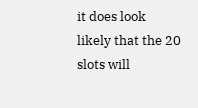it does look likely that the 20 slots will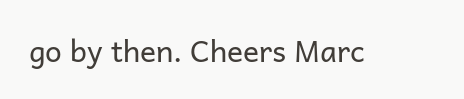go by then. Cheers Marc